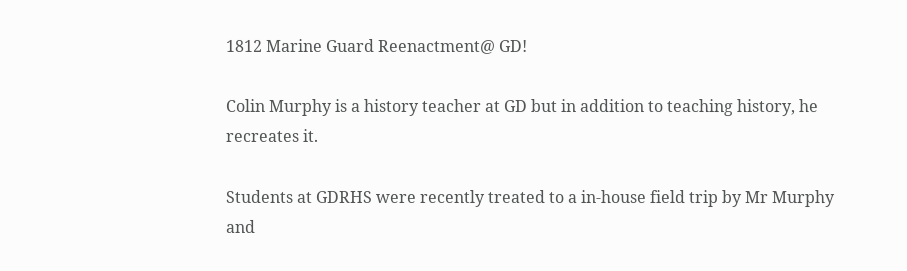1812 Marine Guard Reenactment@ GD!

Colin Murphy is a history teacher at GD but in addition to teaching history, he recreates it.

Students at GDRHS were recently treated to a in-house field trip by Mr Murphy and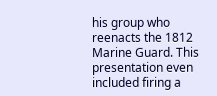his group who reenacts the 1812 Marine Guard. This presentation even included firing a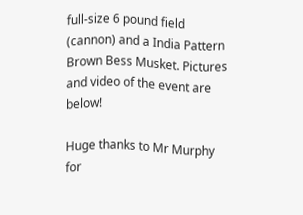full-size 6 pound field (cannon) and a India Pattern Brown Bess Musket. Pictures and video of the event are below!

Huge thanks to Mr Murphy for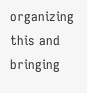organizing this and bringing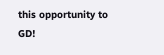this opportunity to GD!